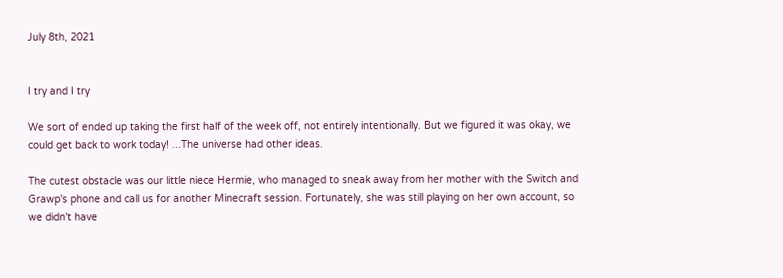July 8th, 2021


I try and I try

We sort of ended up taking the first half of the week off, not entirely intentionally. But we figured it was okay, we could get back to work today! ...The universe had other ideas.

The cutest obstacle was our little niece Hermie, who managed to sneak away from her mother with the Switch and Grawp's phone and call us for another Minecraft session. Fortunately, she was still playing on her own account, so we didn't have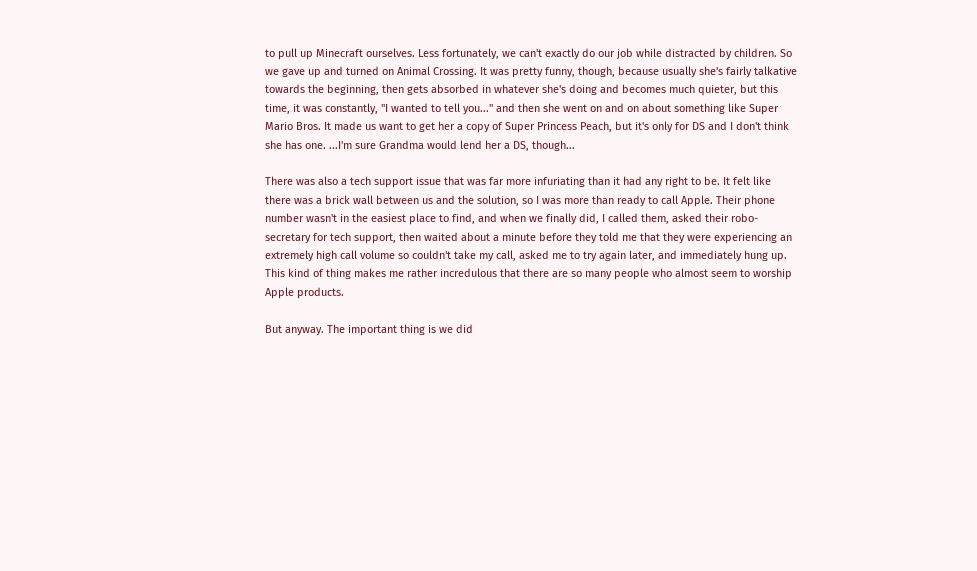to pull up Minecraft ourselves. Less fortunately, we can't exactly do our job while distracted by children. So we gave up and turned on Animal Crossing. It was pretty funny, though, because usually she's fairly talkative towards the beginning, then gets absorbed in whatever she's doing and becomes much quieter, but this time, it was constantly, "I wanted to tell you..." and then she went on and on about something like Super Mario Bros. It made us want to get her a copy of Super Princess Peach, but it's only for DS and I don't think she has one. ...I'm sure Grandma would lend her a DS, though...

There was also a tech support issue that was far more infuriating than it had any right to be. It felt like there was a brick wall between us and the solution, so I was more than ready to call Apple. Their phone number wasn't in the easiest place to find, and when we finally did, I called them, asked their robo-secretary for tech support, then waited about a minute before they told me that they were experiencing an extremely high call volume so couldn't take my call, asked me to try again later, and immediately hung up. This kind of thing makes me rather incredulous that there are so many people who almost seem to worship Apple products.

But anyway. The important thing is we did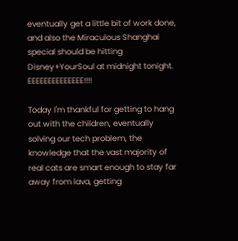eventually get a little bit of work done, and also the Miraculous Shanghai special should be hitting Disney+YourSoul at midnight tonight. EEEEEEEEEEEEEE!!!!

Today I'm thankful for getting to hang out with the children, eventually solving our tech problem, the knowledge that the vast majority of real cats are smart enough to stay far away from lava, getting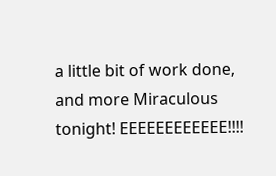a little bit of work done, and more Miraculous tonight! EEEEEEEEEEEE!!!!